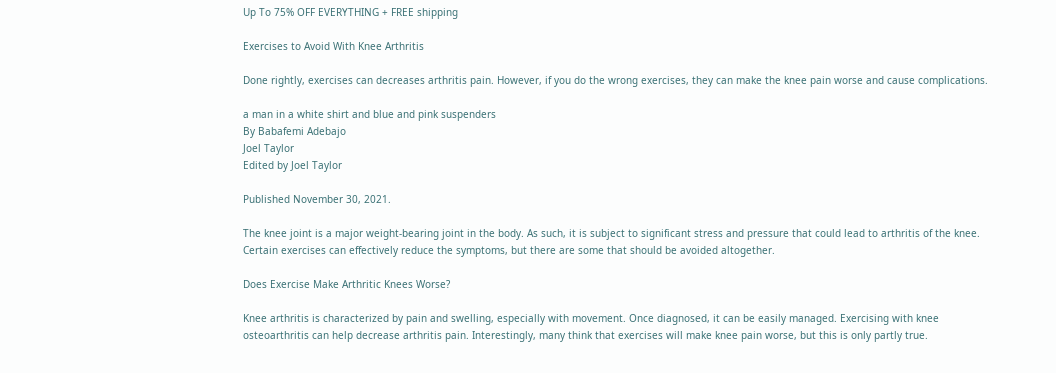Up To 75% OFF EVERYTHING + FREE shipping

Exercises to Avoid With Knee Arthritis

Done rightly, exercises can decreases arthritis pain. However, if you do the wrong exercises, they can make the knee pain worse and cause complications.

a man in a white shirt and blue and pink suspenders
By Babafemi Adebajo
Joel Taylor
Edited by Joel Taylor

Published November 30, 2021.

The knee joint is a major weight-bearing joint in the body. As such, it is subject to significant stress and pressure that could lead to arthritis of the knee. Certain exercises can effectively reduce the symptoms, but there are some that should be avoided altogether.

Does Exercise Make Arthritic Knees Worse?

Knee arthritis is characterized by pain and swelling, especially with movement. Once diagnosed, it can be easily managed. Exercising with knee osteoarthritis can help decrease arthritis pain. Interestingly, many think that exercises will make knee pain worse, but this is only partly true.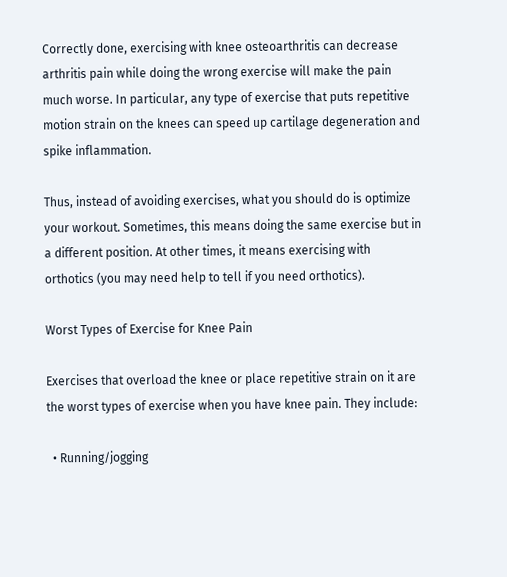Correctly done, exercising with knee osteoarthritis can decrease arthritis pain while doing the wrong exercise will make the pain much worse. In particular, any type of exercise that puts repetitive motion strain on the knees can speed up cartilage degeneration and spike inflammation.

Thus, instead of avoiding exercises, what you should do is optimize your workout. Sometimes, this means doing the same exercise but in a different position. At other times, it means exercising with orthotics (you may need help to tell if you need orthotics).

Worst Types of Exercise for Knee Pain

Exercises that overload the knee or place repetitive strain on it are the worst types of exercise when you have knee pain. They include:

  • Running/jogging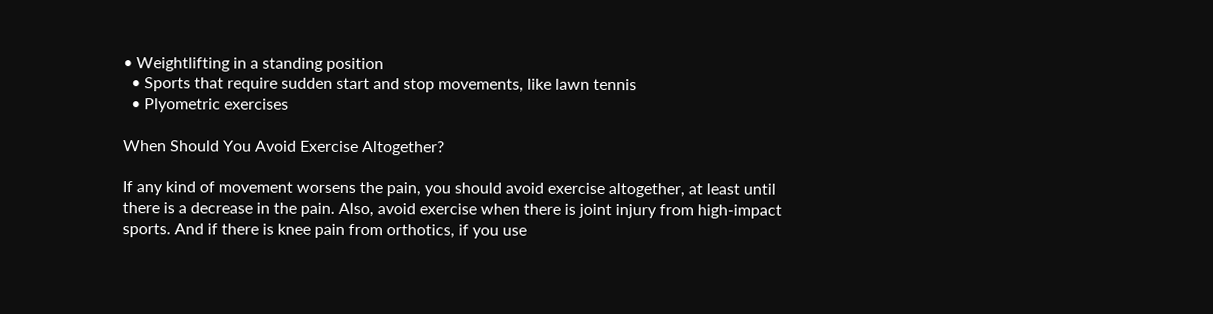• Weightlifting in a standing position
  • Sports that require sudden start and stop movements, like lawn tennis
  • Plyometric exercises

When Should You Avoid Exercise Altogether?

If any kind of movement worsens the pain, you should avoid exercise altogether, at least until there is a decrease in the pain. Also, avoid exercise when there is joint injury from high-impact sports. And if there is knee pain from orthotics, if you use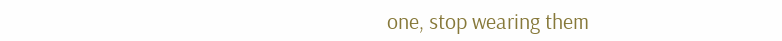one, stop wearing them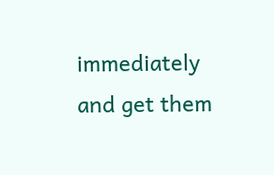immediately and get them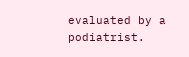evaluated by a podiatrist.